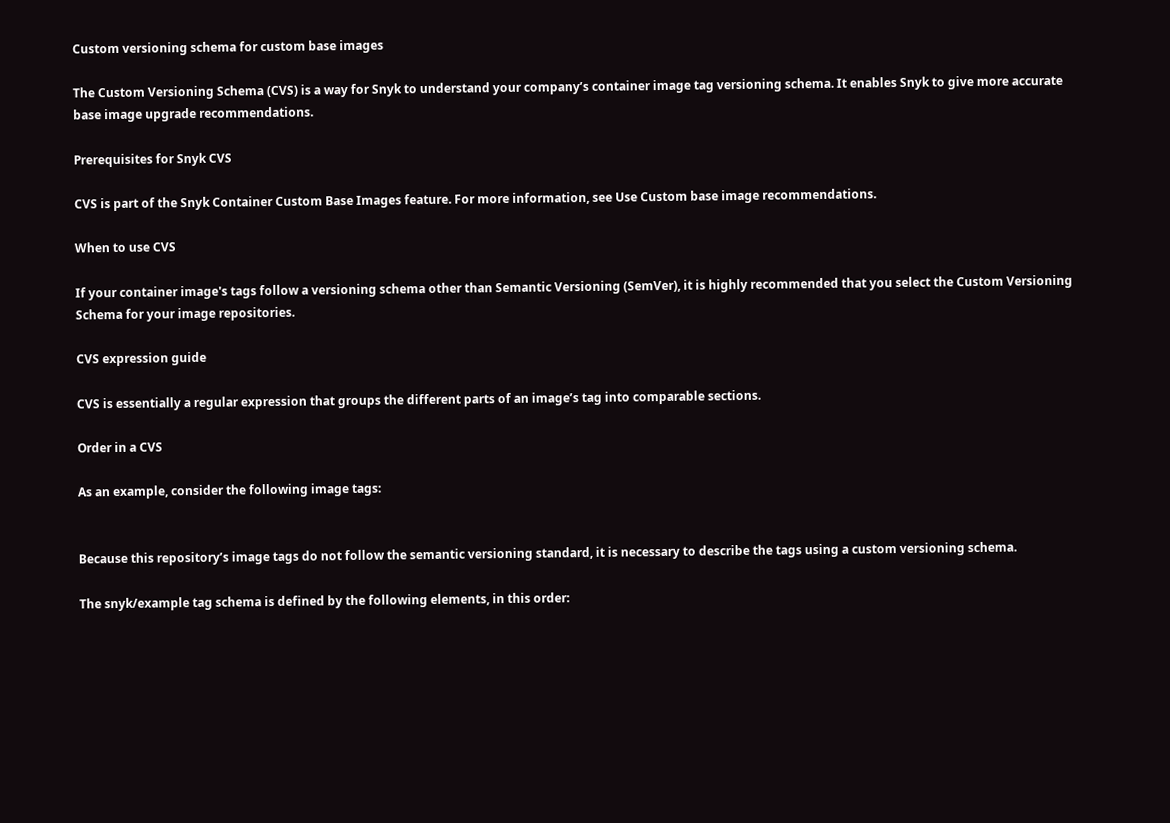Custom versioning schema for custom base images

The Custom Versioning Schema (CVS) is a way for Snyk to understand your company’s container image tag versioning schema. It enables Snyk to give more accurate base image upgrade recommendations.

Prerequisites for Snyk CVS

CVS is part of the Snyk Container Custom Base Images feature. For more information, see Use Custom base image recommendations.

When to use CVS

If your container image's tags follow a versioning schema other than Semantic Versioning (SemVer), it is highly recommended that you select the Custom Versioning Schema for your image repositories.

CVS expression guide

CVS is essentially a regular expression that groups the different parts of an image’s tag into comparable sections.

Order in a CVS

As an example, consider the following image tags:


Because this repository’s image tags do not follow the semantic versioning standard, it is necessary to describe the tags using a custom versioning schema.

The snyk/example tag schema is defined by the following elements, in this order: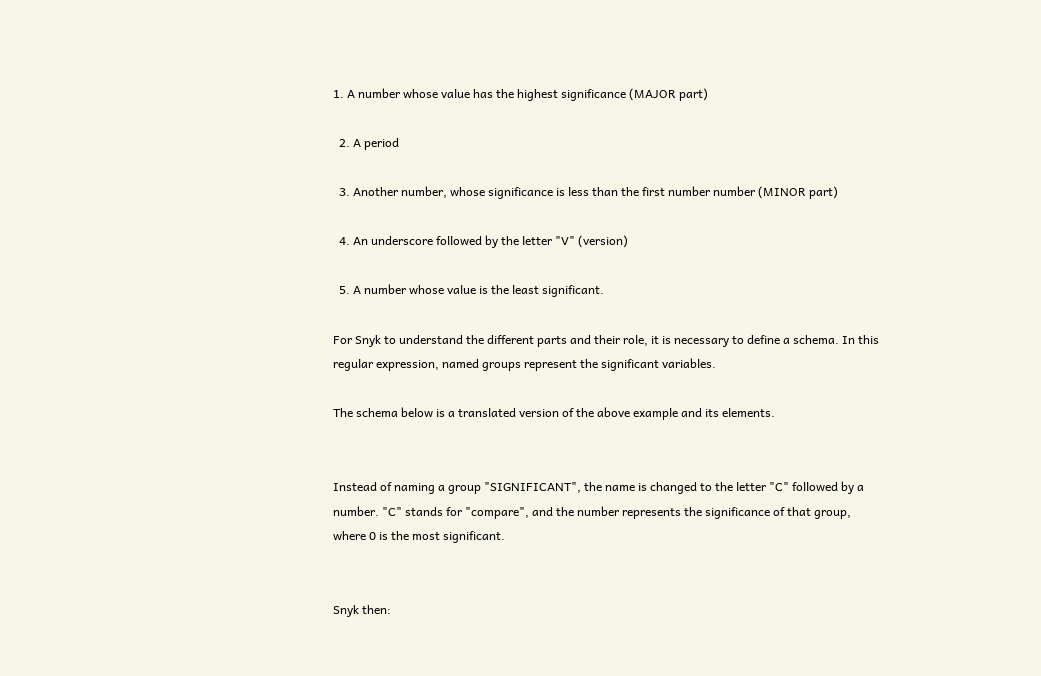1. A number whose value has the highest significance (MAJOR part)

  2. A period

  3. Another number, whose significance is less than the first number number (MINOR part)

  4. An underscore followed by the letter "V" (version)

  5. A number whose value is the least significant.

For Snyk to understand the different parts and their role, it is necessary to define a schema. In this regular expression, named groups represent the significant variables.

The schema below is a translated version of the above example and its elements.


Instead of naming a group "SIGNIFICANT", the name is changed to the letter "C" followed by a number. "C" stands for "compare", and the number represents the significance of that group, where 0 is the most significant.


Snyk then: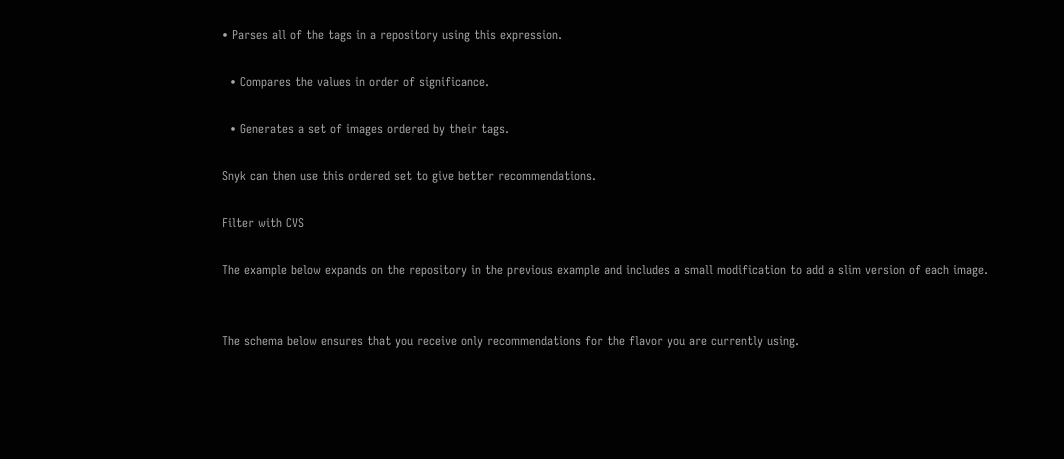• Parses all of the tags in a repository using this expression.

  • Compares the values in order of significance.

  • Generates a set of images ordered by their tags.

Snyk can then use this ordered set to give better recommendations.

Filter with CVS

The example below expands on the repository in the previous example and includes a small modification to add a slim version of each image.


The schema below ensures that you receive only recommendations for the flavor you are currently using.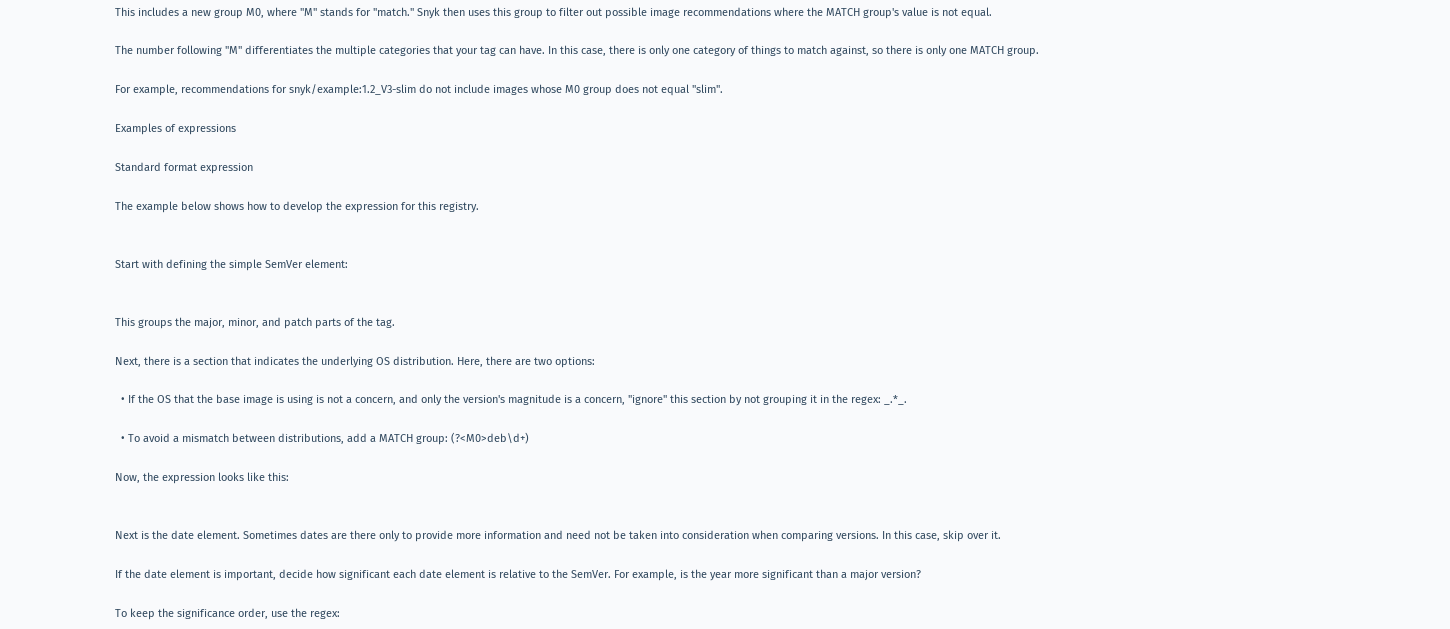This includes a new group M0, where "M" stands for "match." Snyk then uses this group to filter out possible image recommendations where the MATCH group's value is not equal.

The number following "M" differentiates the multiple categories that your tag can have. In this case, there is only one category of things to match against, so there is only one MATCH group.

For example, recommendations for snyk/example:1.2_V3-slim do not include images whose M0 group does not equal "slim".

Examples of expressions

Standard format expression

The example below shows how to develop the expression for this registry.


Start with defining the simple SemVer element:


This groups the major, minor, and patch parts of the tag.

Next, there is a section that indicates the underlying OS distribution. Here, there are two options:

  • If the OS that the base image is using is not a concern, and only the version's magnitude is a concern, "ignore" this section by not grouping it in the regex: _.*_.

  • To avoid a mismatch between distributions, add a MATCH group: (?<M0>deb\d+)

Now, the expression looks like this:


Next is the date element. Sometimes dates are there only to provide more information and need not be taken into consideration when comparing versions. In this case, skip over it.

If the date element is important, decide how significant each date element is relative to the SemVer. For example, is the year more significant than a major version?

To keep the significance order, use the regex: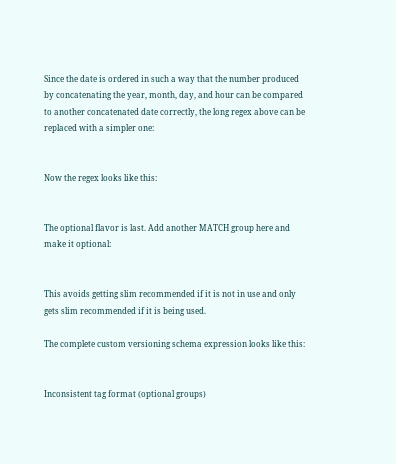Since the date is ordered in such a way that the number produced by concatenating the year, month, day, and hour can be compared to another concatenated date correctly, the long regex above can be replaced with a simpler one:


Now the regex looks like this:


The optional flavor is last. Add another MATCH group here and make it optional:


This avoids getting slim recommended if it is not in use and only gets slim recommended if it is being used.

The complete custom versioning schema expression looks like this:


Inconsistent tag format (optional groups)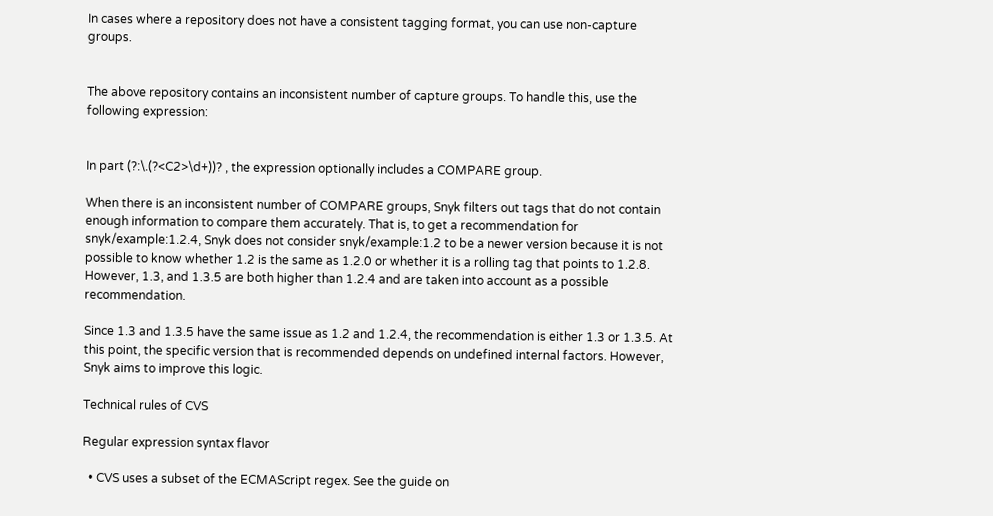In cases where a repository does not have a consistent tagging format, you can use non-capture groups.


The above repository contains an inconsistent number of capture groups. To handle this, use the following expression:


In part (?:\.(?<C2>\d+))? , the expression optionally includes a COMPARE group.

When there is an inconsistent number of COMPARE groups, Snyk filters out tags that do not contain enough information to compare them accurately. That is, to get a recommendation for snyk/example:1.2.4, Snyk does not consider snyk/example:1.2 to be a newer version because it is not possible to know whether 1.2 is the same as 1.2.0 or whether it is a rolling tag that points to 1.2.8. However, 1.3, and 1.3.5 are both higher than 1.2.4 and are taken into account as a possible recommendation.

Since 1.3 and 1.3.5 have the same issue as 1.2 and 1.2.4, the recommendation is either 1.3 or 1.3.5. At this point, the specific version that is recommended depends on undefined internal factors. However, Snyk aims to improve this logic.

Technical rules of CVS

Regular expression syntax flavor

  • CVS uses a subset of the ECMAScript regex. See the guide on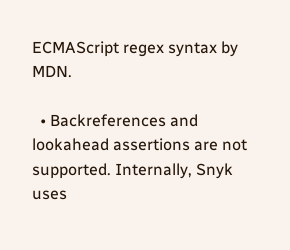ECMAScript regex syntax by MDN.

  • Backreferences and lookahead assertions are not supported. Internally, Snyk uses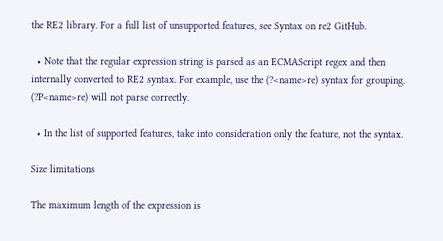the RE2 library. For a full list of unsupported features, see Syntax on re2 GitHub.

  • Note that the regular expression string is parsed as an ECMAScript regex and then internally converted to RE2 syntax. For example, use the (?<name>re) syntax for grouping. (?P<name>re) will not parse correctly.

  • In the list of supported features, take into consideration only the feature, not the syntax.

Size limitations

The maximum length of the expression is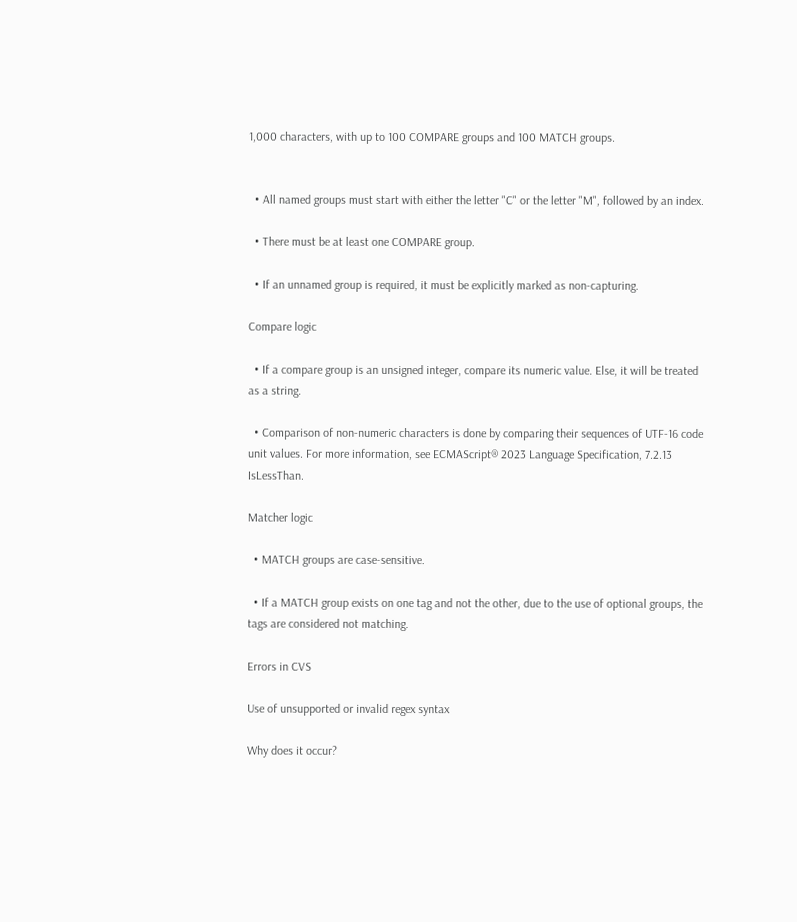1,000 characters, with up to 100 COMPARE groups and 100 MATCH groups.


  • All named groups must start with either the letter "C" or the letter "M", followed by an index.

  • There must be at least one COMPARE group.

  • If an unnamed group is required, it must be explicitly marked as non-capturing.

Compare logic

  • If a compare group is an unsigned integer, compare its numeric value. Else, it will be treated as a string.

  • Comparison of non-numeric characters is done by comparing their sequences of UTF-16 code unit values. For more information, see ECMAScript® 2023 Language Specification, 7.2.13 IsLessThan.

Matcher logic

  • MATCH groups are case-sensitive.

  • If a MATCH group exists on one tag and not the other, due to the use of optional groups, the tags are considered not matching.

Errors in CVS

Use of unsupported or invalid regex syntax

Why does it occur?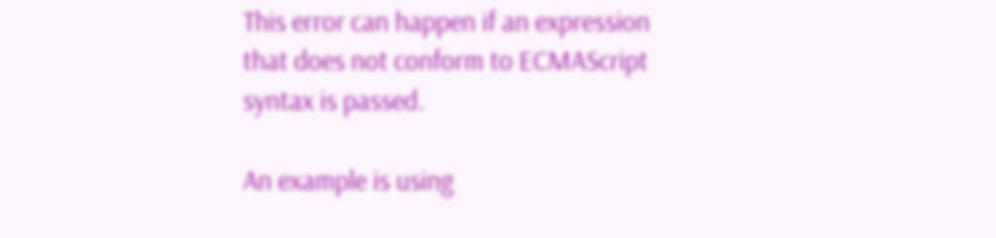This error can happen if an expression that does not conform to ECMAScript syntax is passed.

An example is using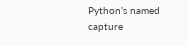Python’s named capture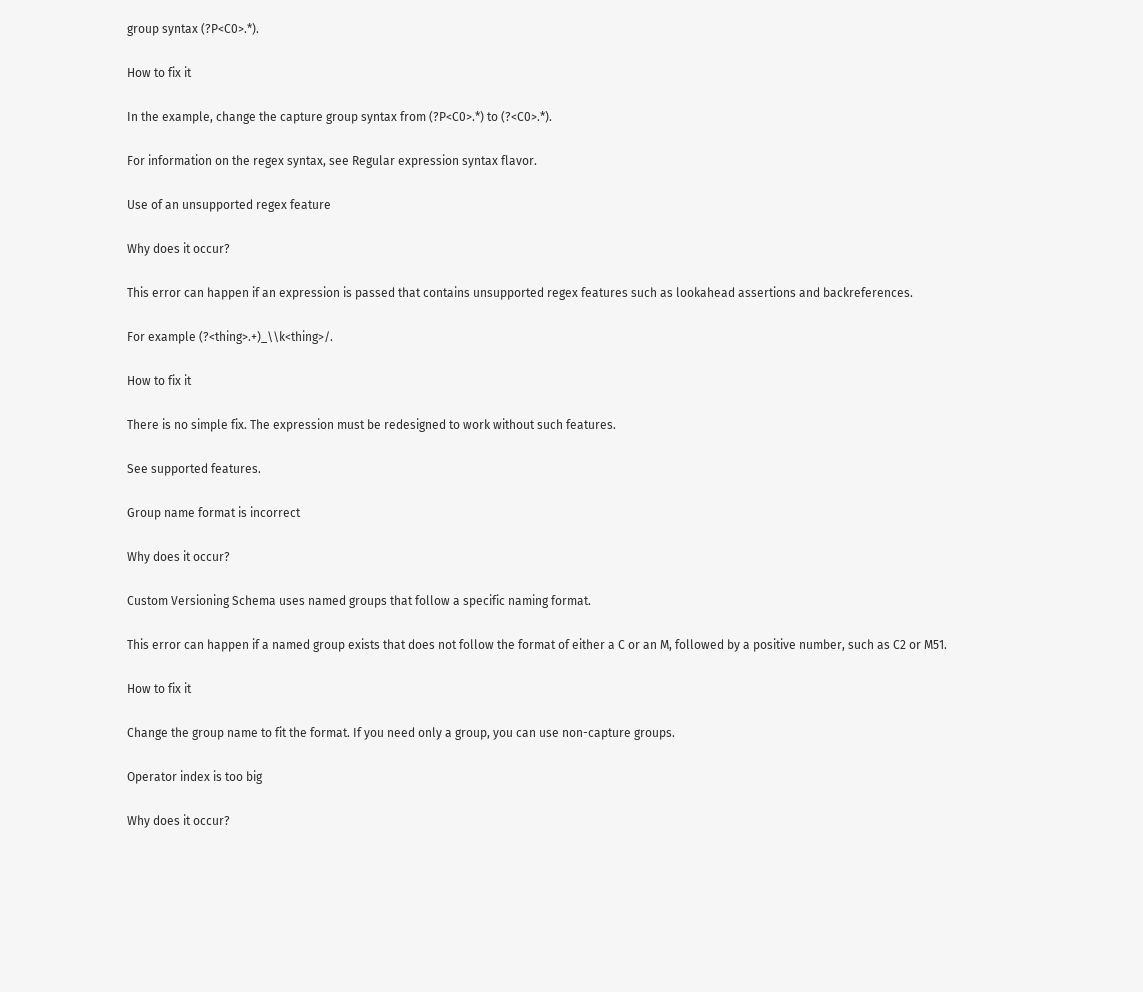group syntax (?P<C0>.*).

How to fix it

In the example, change the capture group syntax from (?P<C0>.*) to (?<C0>.*).

For information on the regex syntax, see Regular expression syntax flavor.

Use of an unsupported regex feature

Why does it occur?

This error can happen if an expression is passed that contains unsupported regex features such as lookahead assertions and backreferences.

For example (?<thing>.+)_\\k<thing>/.

How to fix it

There is no simple fix. The expression must be redesigned to work without such features.

See supported features.

Group name format is incorrect

Why does it occur?

Custom Versioning Schema uses named groups that follow a specific naming format.

This error can happen if a named group exists that does not follow the format of either a C or an M, followed by a positive number, such as C2 or M51.

How to fix it

Change the group name to fit the format. If you need only a group, you can use non-capture groups.

Operator index is too big

Why does it occur?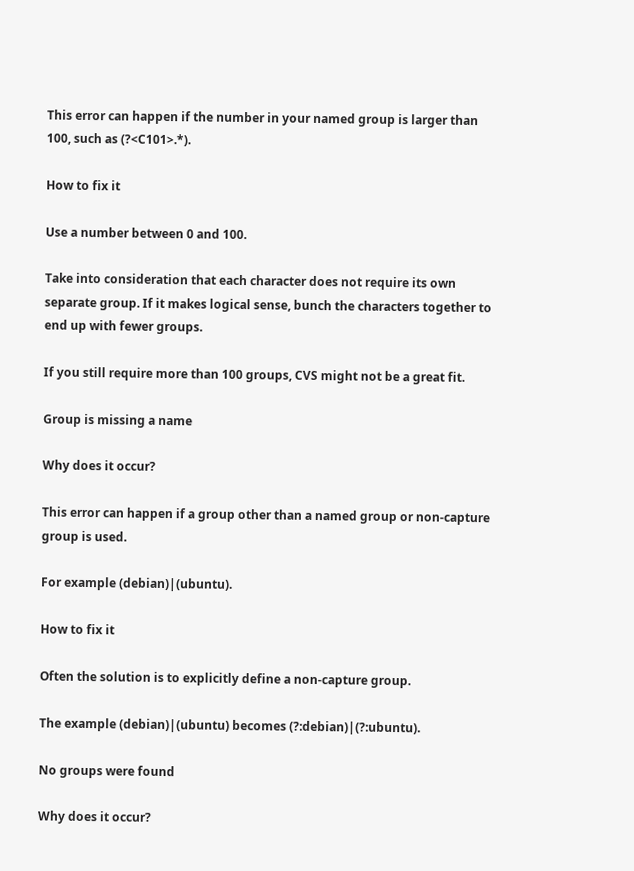This error can happen if the number in your named group is larger than 100, such as (?<C101>.*).

How to fix it

Use a number between 0 and 100.

Take into consideration that each character does not require its own separate group. If it makes logical sense, bunch the characters together to end up with fewer groups.

If you still require more than 100 groups, CVS might not be a great fit.

Group is missing a name

Why does it occur?

This error can happen if a group other than a named group or non-capture group is used.

For example (debian)|(ubuntu).

How to fix it

Often the solution is to explicitly define a non-capture group.

The example (debian)|(ubuntu) becomes (?:debian)|(?:ubuntu).

No groups were found

Why does it occur?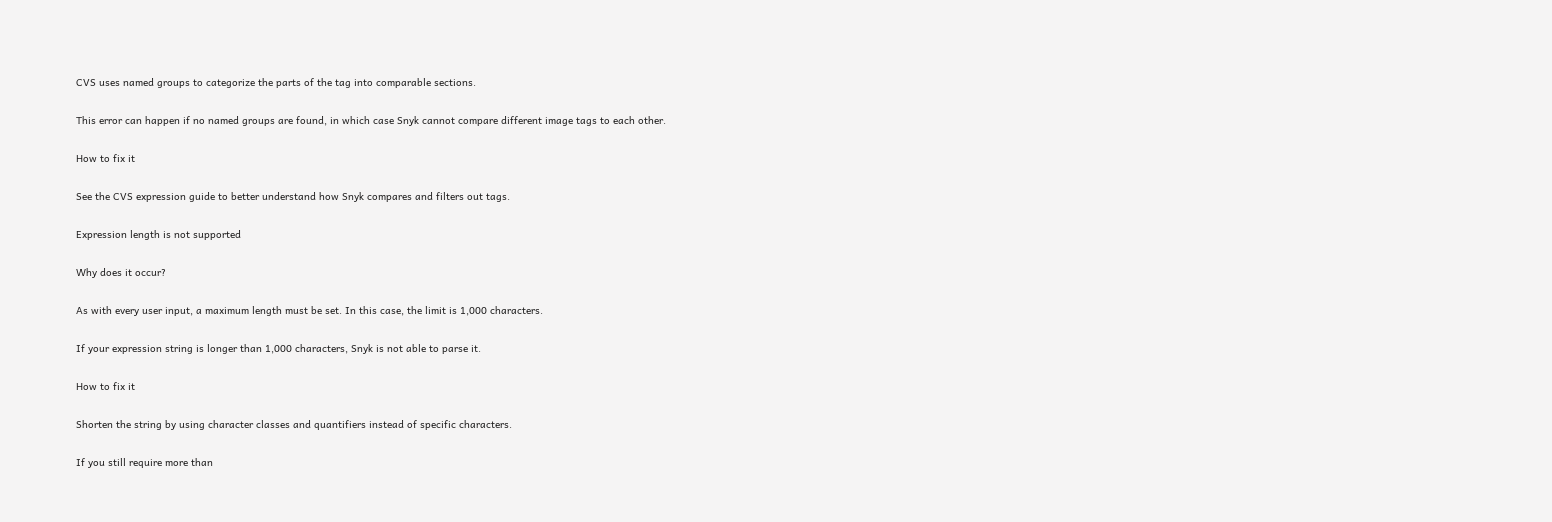CVS uses named groups to categorize the parts of the tag into comparable sections.

This error can happen if no named groups are found, in which case Snyk cannot compare different image tags to each other.

How to fix it

See the CVS expression guide to better understand how Snyk compares and filters out tags.

Expression length is not supported

Why does it occur?

As with every user input, a maximum length must be set. In this case, the limit is 1,000 characters.

If your expression string is longer than 1,000 characters, Snyk is not able to parse it.

How to fix it

Shorten the string by using character classes and quantifiers instead of specific characters.

If you still require more than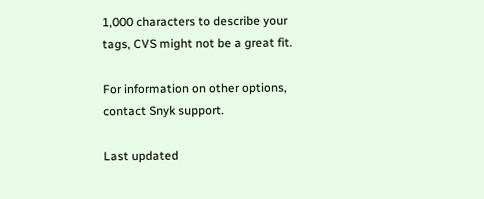1,000 characters to describe your tags, CVS might not be a great fit.

For information on other options, contact Snyk support.

Last updated